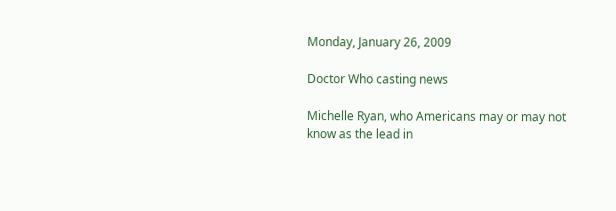Monday, January 26, 2009

Doctor Who casting news

Michelle Ryan, who Americans may or may not know as the lead in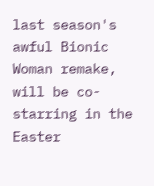last season's awful Bionic Woman remake, will be co-starring in the Easter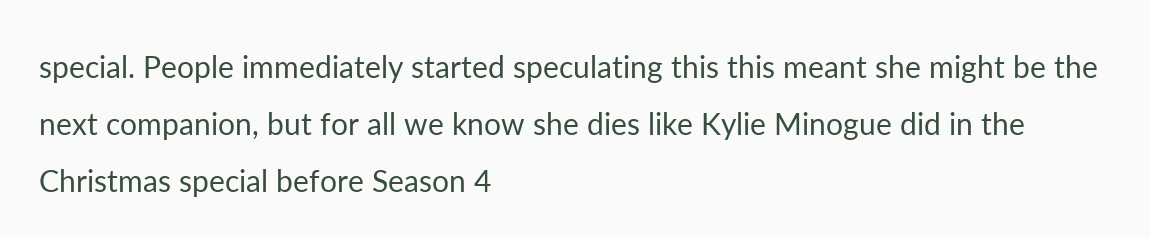special. People immediately started speculating this this meant she might be the next companion, but for all we know she dies like Kylie Minogue did in the Christmas special before Season 4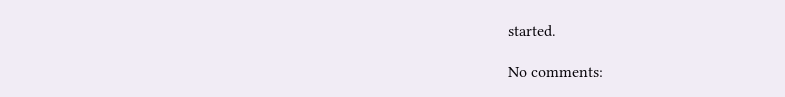started.

No comments: